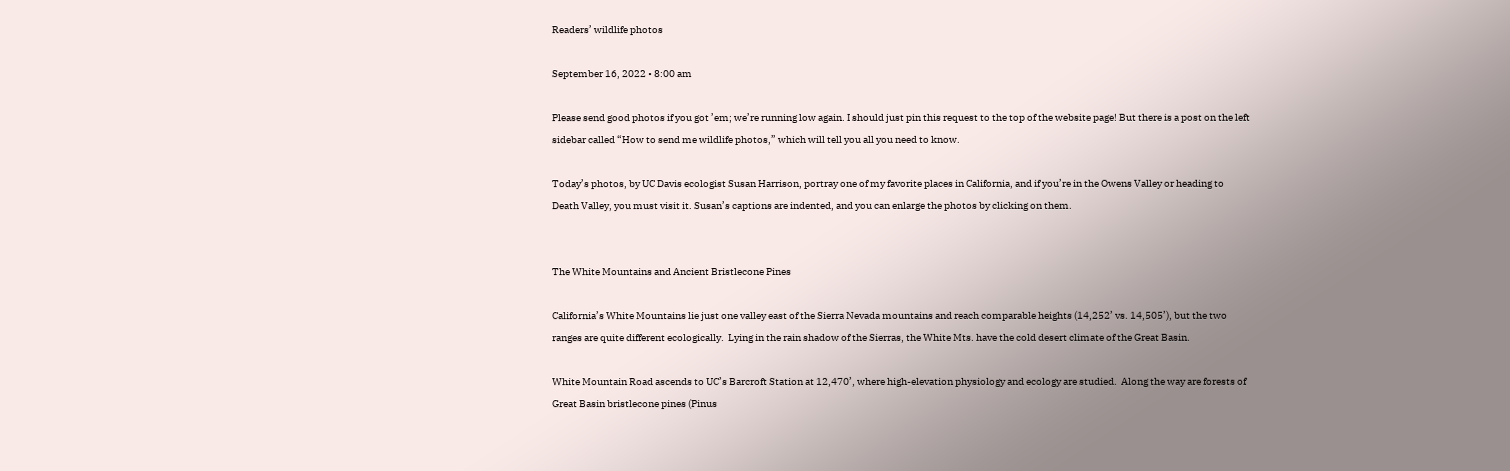Readers’ wildlife photos

September 16, 2022 • 8:00 am

Please send good photos if you got ’em; we’re running low again. I should just pin this request to the top of the website page! But there is a post on the left sidebar called “How to send me wildlife photos,” which will tell you all you need to know.

Today’s photos, by UC Davis ecologist Susan Harrison, portray one of my favorite places in California, and if you’re in the Owens Valley or heading to Death Valley, you must visit it. Susan’s captions are indented, and you can enlarge the photos by clicking on them.


The White Mountains and Ancient Bristlecone Pines

California’s White Mountains lie just one valley east of the Sierra Nevada mountains and reach comparable heights (14,252’ vs. 14,505’), but the two ranges are quite different ecologically.  Lying in the rain shadow of the Sierras, the White Mts. have the cold desert climate of the Great Basin.

White Mountain Road ascends to UC’s Barcroft Station at 12,470’, where high-elevation physiology and ecology are studied.  Along the way are forests of Great Basin bristlecone pines (Pinus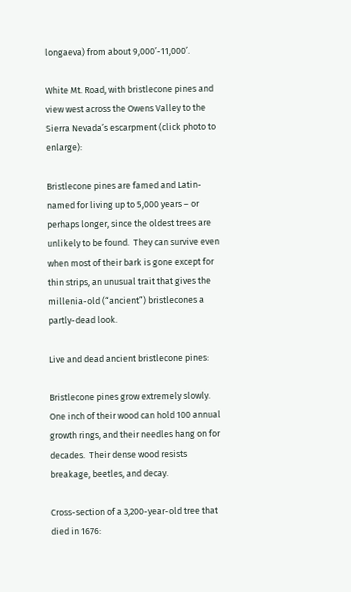longaeva) from about 9,000’-11,000’.

White Mt. Road, with bristlecone pines and view west across the Owens Valley to the Sierra Nevada’s escarpment (click photo to enlarge):

Bristlecone pines are famed and Latin-named for living up to 5,000 years – or perhaps longer, since the oldest trees are unlikely to be found.  They can survive even when most of their bark is gone except for thin strips, an unusual trait that gives the millenia-old (“ancient”) bristlecones a partly-dead look.

Live and dead ancient bristlecone pines:

Bristlecone pines grow extremely slowly. One inch of their wood can hold 100 annual growth rings, and their needles hang on for decades.  Their dense wood resists breakage, beetles, and decay.

Cross-section of a 3,200-year-old tree that died in 1676: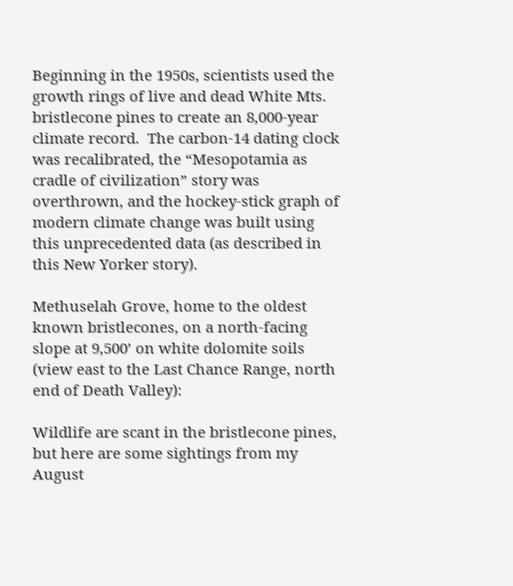Beginning in the 1950s, scientists used the growth rings of live and dead White Mts. bristlecone pines to create an 8,000-year climate record.  The carbon-14 dating clock was recalibrated, the “Mesopotamia as cradle of civilization” story was overthrown, and the hockey-stick graph of modern climate change was built using this unprecedented data (as described in this New Yorker story).

Methuselah Grove, home to the oldest known bristlecones, on a north-facing slope at 9,500’ on white dolomite soils (view east to the Last Chance Range, north end of Death Valley):

Wildlife are scant in the bristlecone pines, but here are some sightings from my August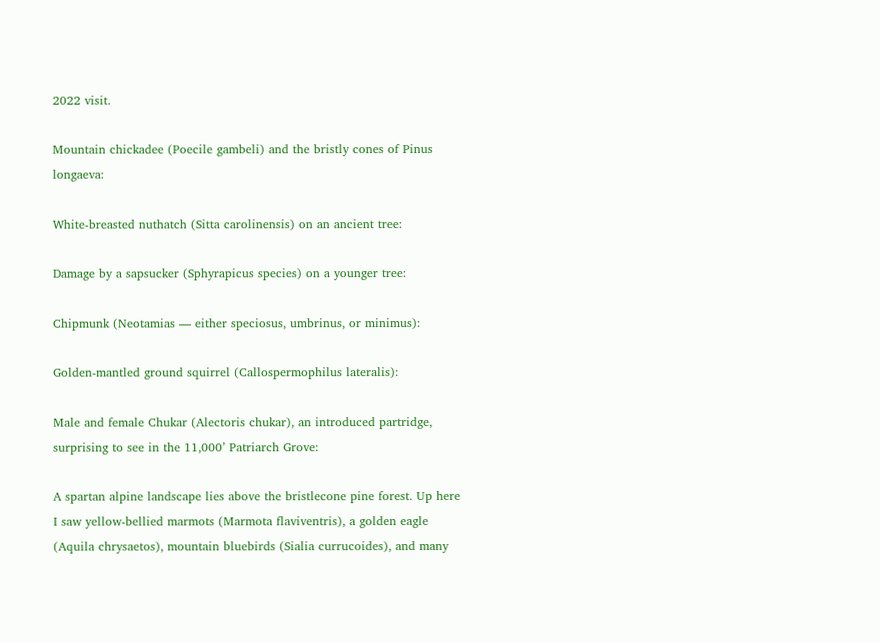2022 visit.

Mountain chickadee (Poecile gambeli) and the bristly cones of Pinus longaeva:

White-breasted nuthatch (Sitta carolinensis) on an ancient tree:

Damage by a sapsucker (Sphyrapicus species) on a younger tree:

Chipmunk (Neotamias — either speciosus, umbrinus, or minimus):

Golden-mantled ground squirrel (Callospermophilus lateralis):

Male and female Chukar (Alectoris chukar), an introduced partridge, surprising to see in the 11,000’ Patriarch Grove:

A spartan alpine landscape lies above the bristlecone pine forest. Up here I saw yellow-bellied marmots (Marmota flaviventris), a golden eagle (Aquila chrysaetos), mountain bluebirds (Sialia currucoides), and many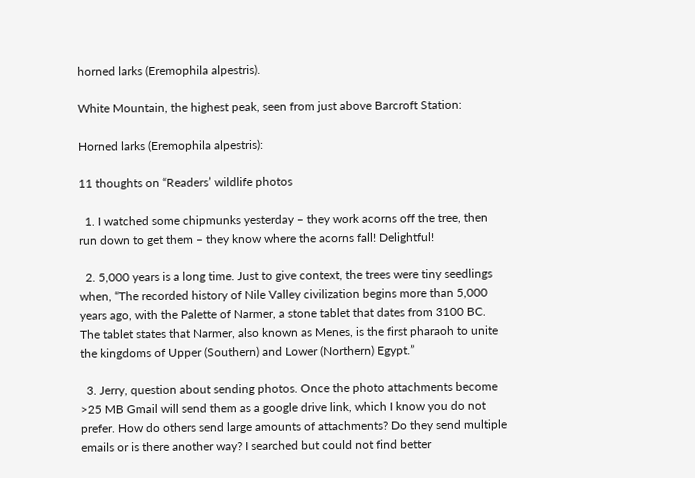horned larks (Eremophila alpestris).

White Mountain, the highest peak, seen from just above Barcroft Station:

Horned larks (Eremophila alpestris):

11 thoughts on “Readers’ wildlife photos

  1. I watched some chipmunks yesterday – they work acorns off the tree, then run down to get them – they know where the acorns fall! Delightful!

  2. 5,000 years is a long time. Just to give context, the trees were tiny seedlings when, “The recorded history of Nile Valley civilization begins more than 5,000 years ago, with the Palette of Narmer, a stone tablet that dates from 3100 BC. The tablet states that Narmer, also known as Menes, is the first pharaoh to unite the kingdoms of Upper (Southern) and Lower (Northern) Egypt.”

  3. Jerry, question about sending photos. Once the photo attachments become >25 MB Gmail will send them as a google drive link, which I know you do not prefer. How do others send large amounts of attachments? Do they send multiple emails or is there another way? I searched but could not find better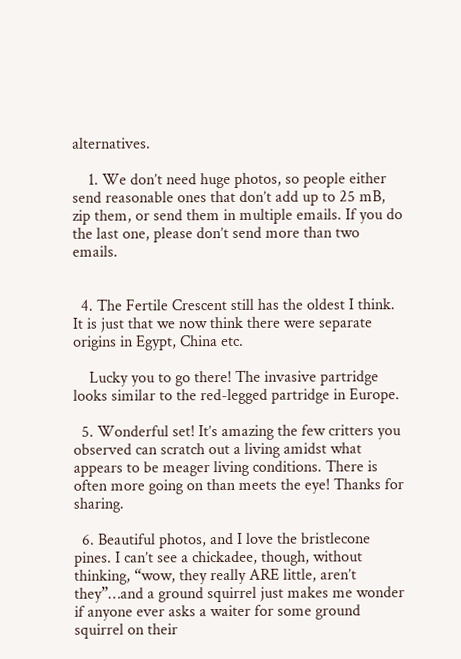alternatives.

    1. We don’t need huge photos, so people either send reasonable ones that don’t add up to 25 mB, zip them, or send them in multiple emails. If you do the last one, please don’t send more than two emails.


  4. The Fertile Crescent still has the oldest I think. It is just that we now think there were separate origins in Egypt, China etc.

    Lucky you to go there! The invasive partridge looks similar to the red-legged partridge in Europe.

  5. Wonderful set! It’s amazing the few critters you observed can scratch out a living amidst what appears to be meager living conditions. There is often more going on than meets the eye! Thanks for sharing.

  6. Beautiful photos, and I love the bristlecone pines. I can’t see a chickadee, though, without thinking, “wow, they really ARE little, aren’t they”…and a ground squirrel just makes me wonder if anyone ever asks a waiter for some ground squirrel on their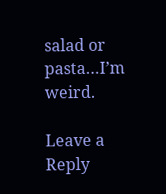salad or pasta…I’m weird.

Leave a Reply